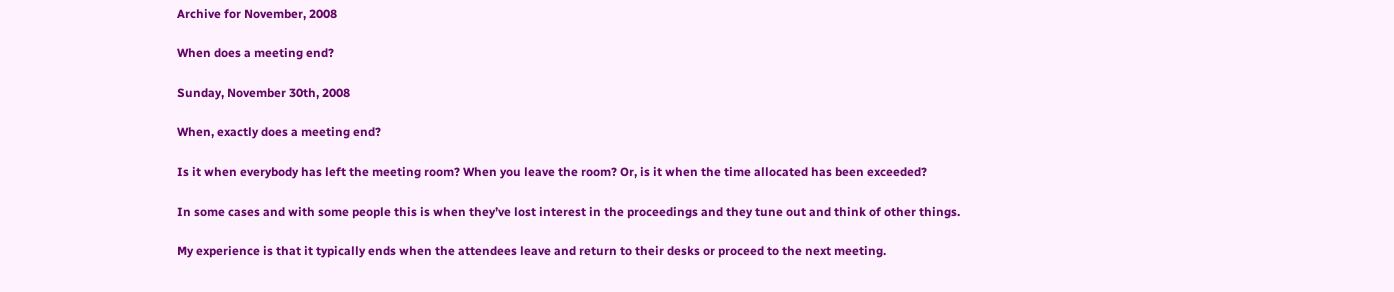Archive for November, 2008

When does a meeting end?

Sunday, November 30th, 2008

When, exactly does a meeting end?

Is it when everybody has left the meeting room? When you leave the room? Or, is it when the time allocated has been exceeded?

In some cases and with some people this is when they’ve lost interest in the proceedings and they tune out and think of other things.

My experience is that it typically ends when the attendees leave and return to their desks or proceed to the next meeting.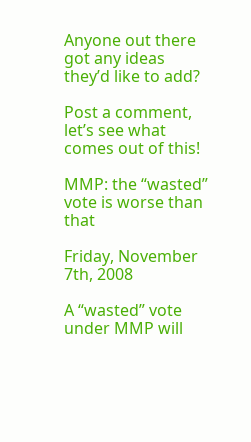Anyone out there got any ideas they’d like to add?

Post a comment, let’s see what comes out of this!

MMP: the “wasted” vote is worse than that

Friday, November 7th, 2008

A “wasted” vote under MMP will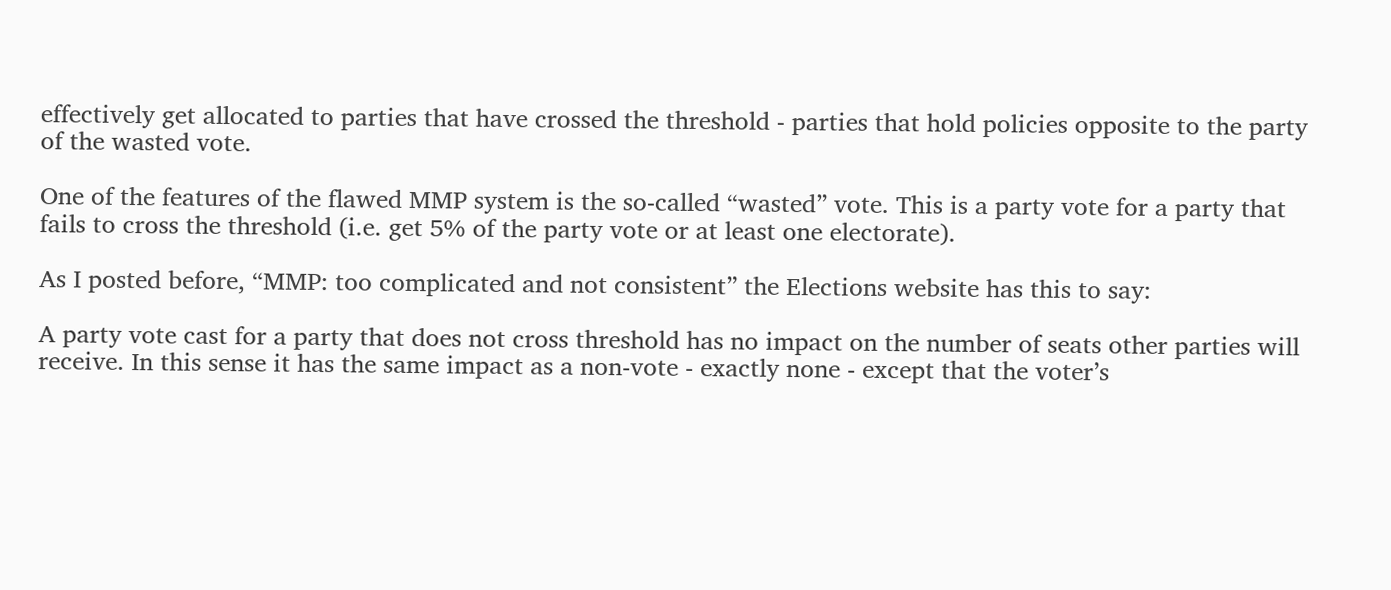effectively get allocated to parties that have crossed the threshold - parties that hold policies opposite to the party of the wasted vote.

One of the features of the flawed MMP system is the so-called “wasted” vote. This is a party vote for a party that fails to cross the threshold (i.e. get 5% of the party vote or at least one electorate).

As I posted before, “MMP: too complicated and not consistent” the Elections website has this to say:

A party vote cast for a party that does not cross threshold has no impact on the number of seats other parties will receive. In this sense it has the same impact as a non-vote - exactly none - except that the voter’s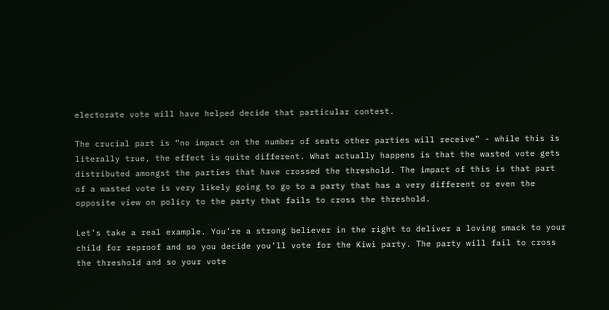electorate vote will have helped decide that particular contest.

The crucial part is “no impact on the number of seats other parties will receive” - while this is literally true, the effect is quite different. What actually happens is that the wasted vote gets distributed amongst the parties that have crossed the threshold. The impact of this is that part of a wasted vote is very likely going to go to a party that has a very different or even the opposite view on policy to the party that fails to cross the threshold.

Let’s take a real example. You’re a strong believer in the right to deliver a loving smack to your child for reproof and so you decide you’ll vote for the Kiwi party. The party will fail to cross the threshold and so your vote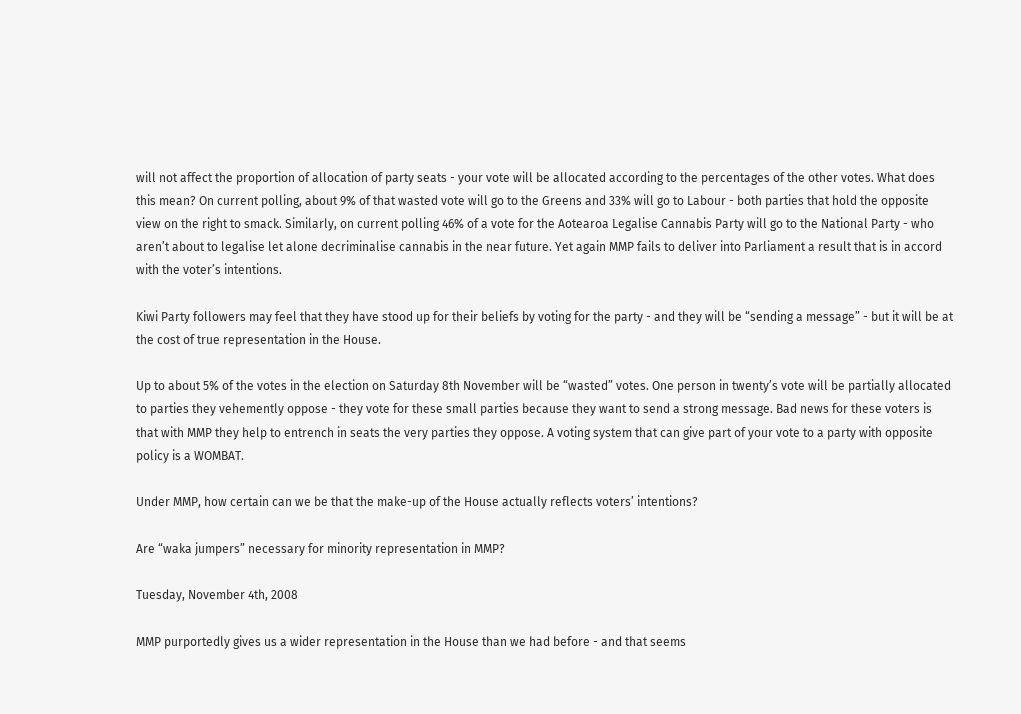will not affect the proportion of allocation of party seats - your vote will be allocated according to the percentages of the other votes. What does this mean? On current polling, about 9% of that wasted vote will go to the Greens and 33% will go to Labour - both parties that hold the opposite view on the right to smack. Similarly, on current polling 46% of a vote for the Aotearoa Legalise Cannabis Party will go to the National Party - who aren’t about to legalise let alone decriminalise cannabis in the near future. Yet again MMP fails to deliver into Parliament a result that is in accord with the voter’s intentions.

Kiwi Party followers may feel that they have stood up for their beliefs by voting for the party - and they will be “sending a message” - but it will be at the cost of true representation in the House.

Up to about 5% of the votes in the election on Saturday 8th November will be “wasted” votes. One person in twenty’s vote will be partially allocated to parties they vehemently oppose - they vote for these small parties because they want to send a strong message. Bad news for these voters is that with MMP they help to entrench in seats the very parties they oppose. A voting system that can give part of your vote to a party with opposite policy is a WOMBAT.

Under MMP, how certain can we be that the make-up of the House actually reflects voters’ intentions?

Are “waka jumpers” necessary for minority representation in MMP?

Tuesday, November 4th, 2008

MMP purportedly gives us a wider representation in the House than we had before - and that seems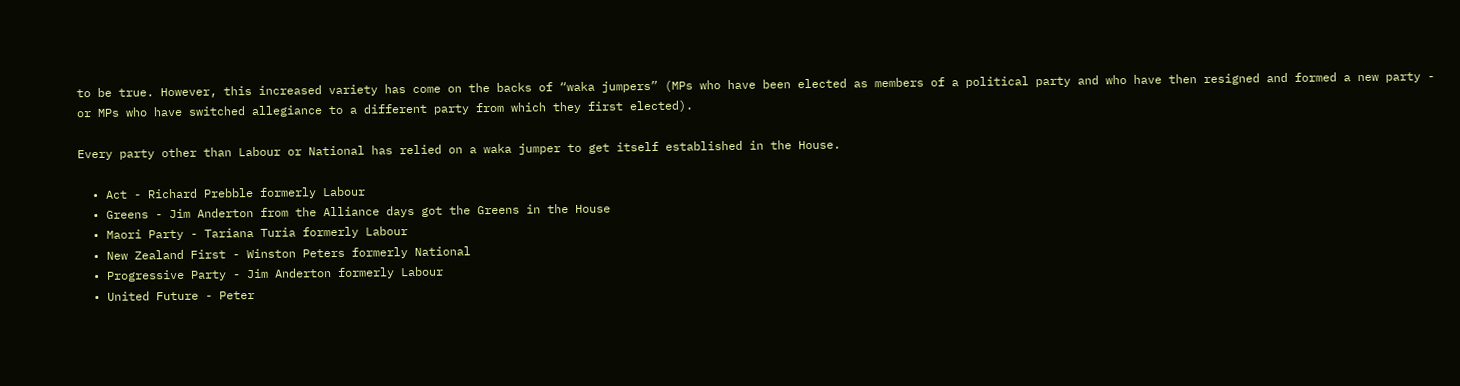to be true. However, this increased variety has come on the backs of “waka jumpers” (MPs who have been elected as members of a political party and who have then resigned and formed a new party - or MPs who have switched allegiance to a different party from which they first elected).

Every party other than Labour or National has relied on a waka jumper to get itself established in the House.

  • Act - Richard Prebble formerly Labour
  • Greens - Jim Anderton from the Alliance days got the Greens in the House
  • Maori Party - Tariana Turia formerly Labour
  • New Zealand First - Winston Peters formerly National
  • Progressive Party - Jim Anderton formerly Labour
  • United Future - Peter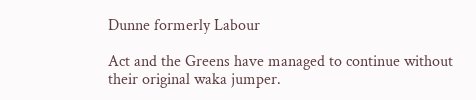Dunne formerly Labour

Act and the Greens have managed to continue without their original waka jumper.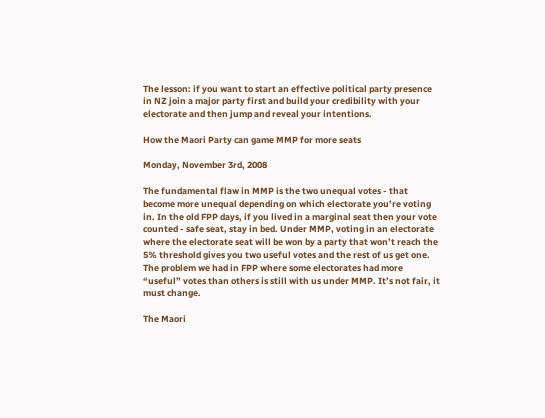The lesson: if you want to start an effective political party presence in NZ join a major party first and build your credibility with your electorate and then jump and reveal your intentions.

How the Maori Party can game MMP for more seats

Monday, November 3rd, 2008

The fundamental flaw in MMP is the two unequal votes - that become more unequal depending on which electorate you’re voting in. In the old FPP days, if you lived in a marginal seat then your vote counted - safe seat, stay in bed. Under MMP, voting in an electorate where the electorate seat will be won by a party that won’t reach the 5% threshold gives you two useful votes and the rest of us get one. The problem we had in FPP where some electorates had more “useful” votes than others is still with us under MMP. It’s not fair, it must change.

The Maori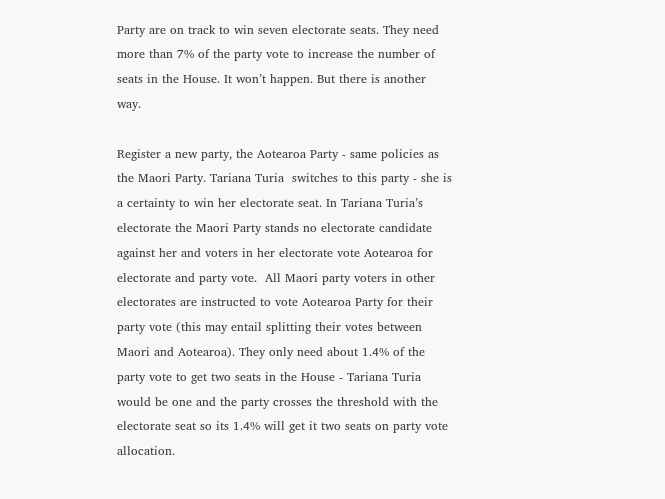Party are on track to win seven electorate seats. They need more than 7% of the party vote to increase the number of seats in the House. It won’t happen. But there is another way.

Register a new party, the Aotearoa Party - same policies as the Maori Party. Tariana Turia  switches to this party - she is a certainty to win her electorate seat. In Tariana Turia’s electorate the Maori Party stands no electorate candidate against her and voters in her electorate vote Aotearoa for electorate and party vote.  All Maori party voters in other electorates are instructed to vote Aotearoa Party for their party vote (this may entail splitting their votes between Maori and Aotearoa). They only need about 1.4% of the party vote to get two seats in the House - Tariana Turia would be one and the party crosses the threshold with the electorate seat so its 1.4% will get it two seats on party vote allocation.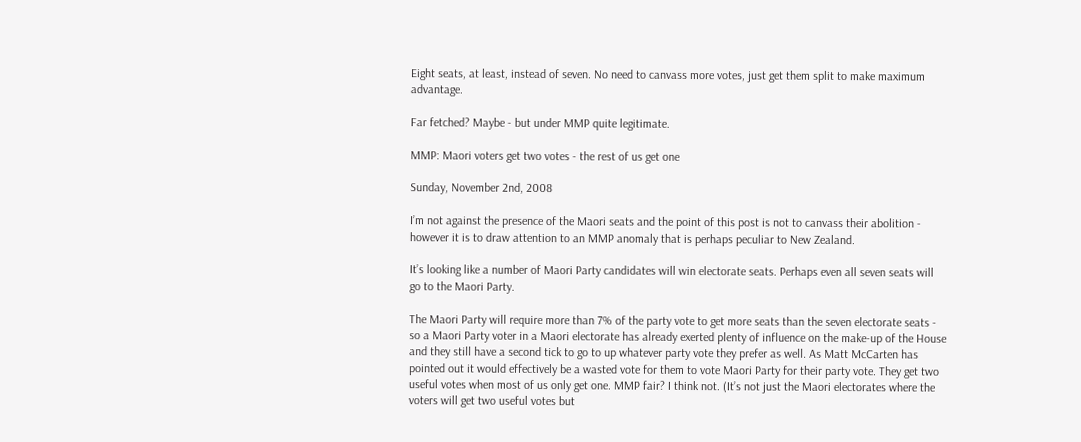Eight seats, at least, instead of seven. No need to canvass more votes, just get them split to make maximum advantage.

Far fetched? Maybe - but under MMP quite legitimate.

MMP: Maori voters get two votes - the rest of us get one

Sunday, November 2nd, 2008

I’m not against the presence of the Maori seats and the point of this post is not to canvass their abolition - however it is to draw attention to an MMP anomaly that is perhaps peculiar to New Zealand.

It’s looking like a number of Maori Party candidates will win electorate seats. Perhaps even all seven seats will go to the Maori Party.

The Maori Party will require more than 7% of the party vote to get more seats than the seven electorate seats - so a Maori Party voter in a Maori electorate has already exerted plenty of influence on the make-up of the House and they still have a second tick to go to up whatever party vote they prefer as well. As Matt McCarten has pointed out it would effectively be a wasted vote for them to vote Maori Party for their party vote. They get two useful votes when most of us only get one. MMP fair? I think not. (It’s not just the Maori electorates where the voters will get two useful votes but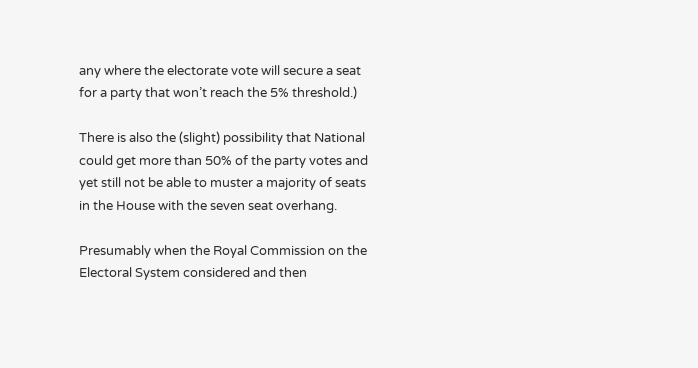any where the electorate vote will secure a seat for a party that won’t reach the 5% threshold.)

There is also the (slight) possibility that National could get more than 50% of the party votes and yet still not be able to muster a majority of seats in the House with the seven seat overhang.

Presumably when the Royal Commission on the Electoral System considered and then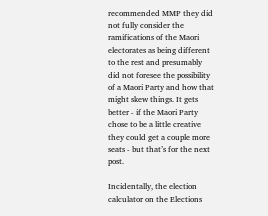recommended MMP they did not fully consider the ramifications of the Maori electorates as being different to the rest and presumably did not foresee the possibility of a Maori Party and how that might skew things. It gets better - if the Maori Party chose to be a little creative they could get a couple more seats - but that’s for the next post.

Incidentally, the election calculator on the Elections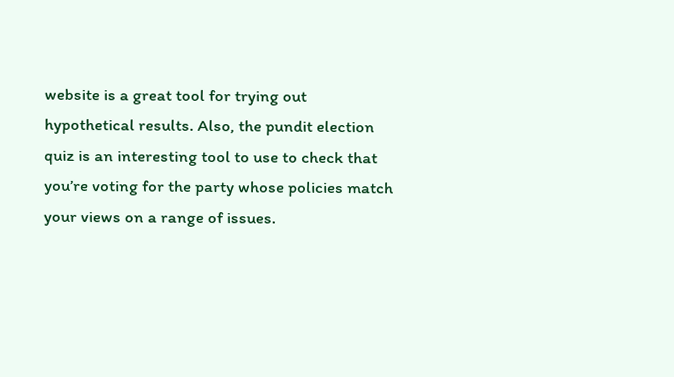website is a great tool for trying out hypothetical results. Also, the pundit election quiz is an interesting tool to use to check that you’re voting for the party whose policies match your views on a range of issues.